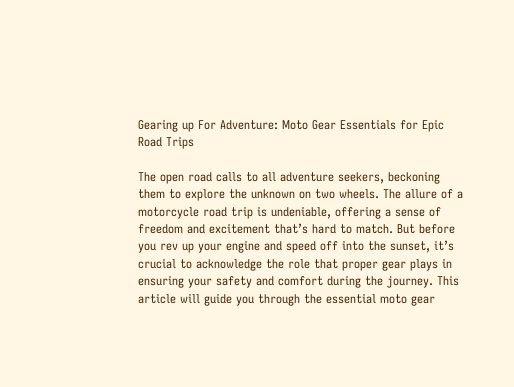Gearing up For Adventure: Moto Gear Essentials for Epic Road Trips

The open road calls to all adventure seekers, beckoning them to explore the unknown on two wheels. The allure of a motorcycle road trip is undeniable, offering a sense of freedom and excitement that’s hard to match. But before you rev up your engine and speed off into the sunset, it’s crucial to acknowledge the role that proper gear plays in ensuring your safety and comfort during the journey. This article will guide you through the essential moto gear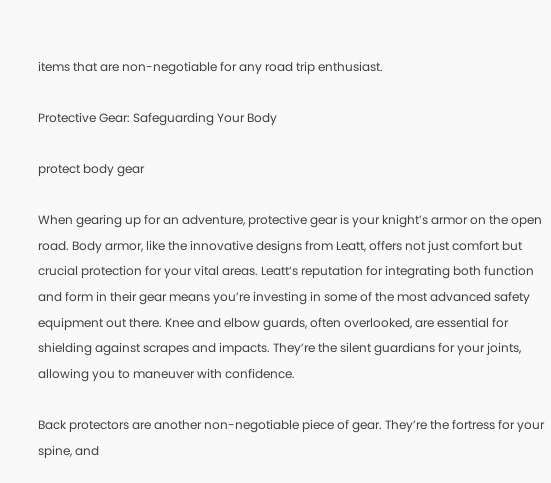items that are non-negotiable for any road trip enthusiast.

Protective Gear: Safeguarding Your Body

protect body gear

When gearing up for an adventure, protective gear is your knight’s armor on the open road. Body armor, like the innovative designs from Leatt, offers not just comfort but crucial protection for your vital areas. Leatt‘s reputation for integrating both function and form in their gear means you’re investing in some of the most advanced safety equipment out there. Knee and elbow guards, often overlooked, are essential for shielding against scrapes and impacts. They’re the silent guardians for your joints, allowing you to maneuver with confidence.

Back protectors are another non-negotiable piece of gear. They’re the fortress for your spine, and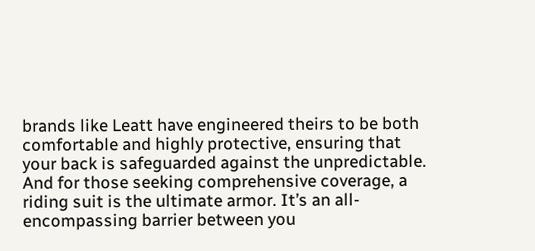brands like Leatt have engineered theirs to be both comfortable and highly protective, ensuring that your back is safeguarded against the unpredictable. And for those seeking comprehensive coverage, a riding suit is the ultimate armor. It’s an all-encompassing barrier between you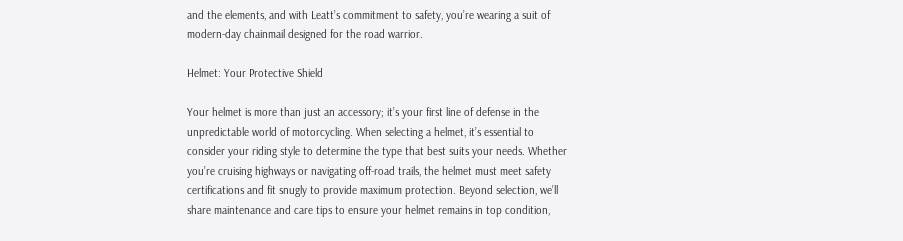and the elements, and with Leatt’s commitment to safety, you’re wearing a suit of modern-day chainmail designed for the road warrior.

Helmet: Your Protective Shield

Your helmet is more than just an accessory; it’s your first line of defense in the unpredictable world of motorcycling. When selecting a helmet, it’s essential to consider your riding style to determine the type that best suits your needs. Whether you’re cruising highways or navigating off-road trails, the helmet must meet safety certifications and fit snugly to provide maximum protection. Beyond selection, we’ll share maintenance and care tips to ensure your helmet remains in top condition,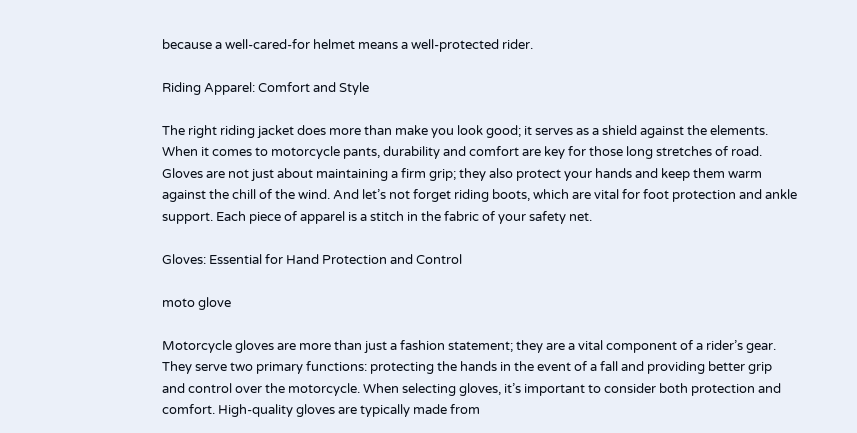because a well-cared-for helmet means a well-protected rider.

Riding Apparel: Comfort and Style

The right riding jacket does more than make you look good; it serves as a shield against the elements. When it comes to motorcycle pants, durability and comfort are key for those long stretches of road. Gloves are not just about maintaining a firm grip; they also protect your hands and keep them warm against the chill of the wind. And let’s not forget riding boots, which are vital for foot protection and ankle support. Each piece of apparel is a stitch in the fabric of your safety net.

Gloves: Essential for Hand Protection and Control

moto glove

Motorcycle gloves are more than just a fashion statement; they are a vital component of a rider’s gear. They serve two primary functions: protecting the hands in the event of a fall and providing better grip and control over the motorcycle. When selecting gloves, it’s important to consider both protection and comfort. High-quality gloves are typically made from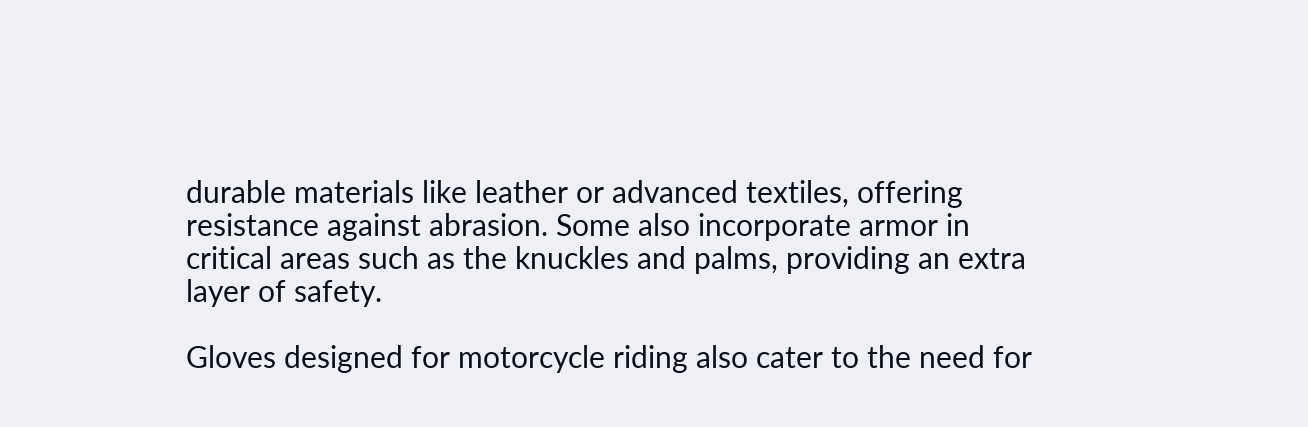durable materials like leather or advanced textiles, offering resistance against abrasion. Some also incorporate armor in critical areas such as the knuckles and palms, providing an extra layer of safety.

Gloves designed for motorcycle riding also cater to the need for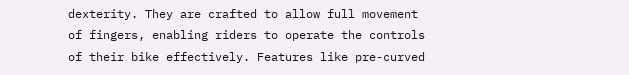dexterity. They are crafted to allow full movement of fingers, enabling riders to operate the controls of their bike effectively. Features like pre-curved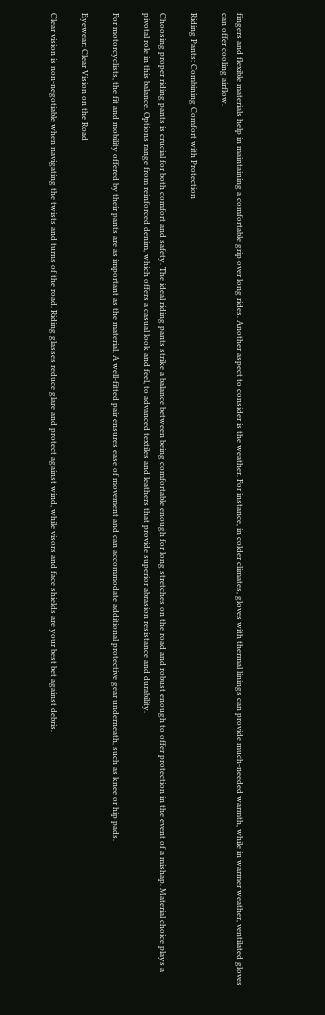fingers and flexible materials help in maintaining a comfortable grip over long rides. Another aspect to consider is the weather. For instance, in colder climates, gloves with thermal linings can provide much-needed warmth, while in warmer weather, ventilated gloves can offer cooling airflow.

Riding Pants: Combining Comfort with Protection

Choosing proper riding pants is crucial for both comfort and safety. The ideal riding pants strike a balance between being comfortable enough for long stretches on the road and robust enough to offer protection in the event of a mishap. Material choice plays a pivotal role in this balance. Options range from reinforced denim, which offers a casual look and feel, to advanced textiles and leathers that provide superior abrasion resistance and durability.

For motorcyclists, the fit and mobility offered by their pants are as important as the material. A well-fitted pair ensures ease of movement and can accommodate additional protective gear underneath, such as knee or hip pads.

Eyewear: Clear Vision on the Road

Clear vision is non-negotiable when navigating the twists and turns of the road. Riding glasses reduce glare and protect against wind, while visors and face shields are your best bet against debris.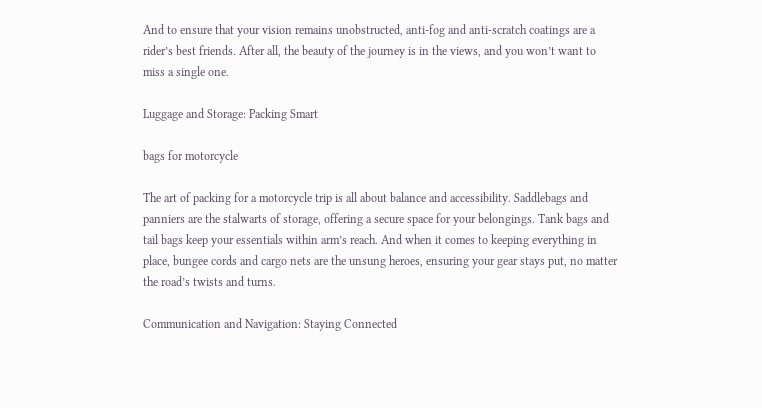And to ensure that your vision remains unobstructed, anti-fog and anti-scratch coatings are a rider’s best friends. After all, the beauty of the journey is in the views, and you won’t want to miss a single one.

Luggage and Storage: Packing Smart

bags for motorcycle

The art of packing for a motorcycle trip is all about balance and accessibility. Saddlebags and panniers are the stalwarts of storage, offering a secure space for your belongings. Tank bags and tail bags keep your essentials within arm’s reach. And when it comes to keeping everything in place, bungee cords and cargo nets are the unsung heroes, ensuring your gear stays put, no matter the road’s twists and turns.

Communication and Navigation: Staying Connected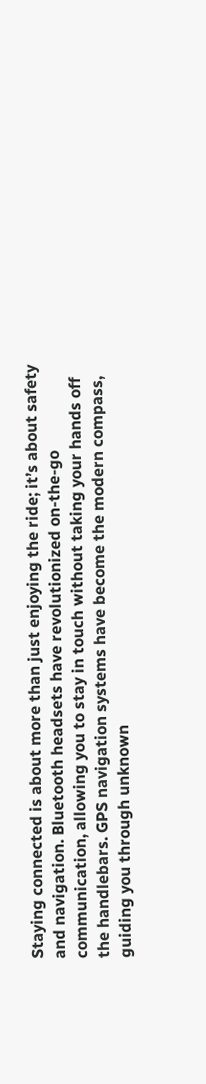Staying connected is about more than just enjoying the ride; it’s about safety and navigation. Bluetooth headsets have revolutionized on-the-go communication, allowing you to stay in touch without taking your hands off the handlebars. GPS navigation systems have become the modern compass, guiding you through unknown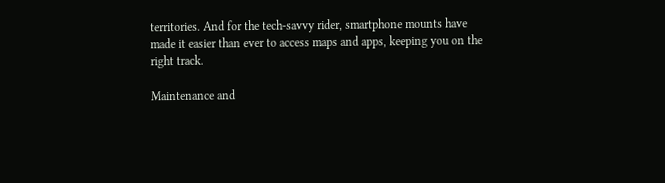territories. And for the tech-savvy rider, smartphone mounts have made it easier than ever to access maps and apps, keeping you on the right track.

Maintenance and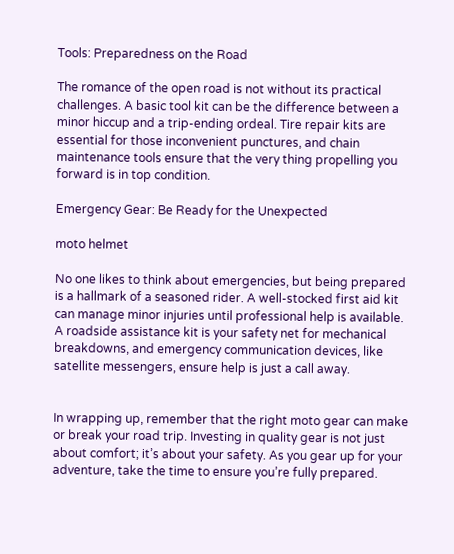Tools: Preparedness on the Road

The romance of the open road is not without its practical challenges. A basic tool kit can be the difference between a minor hiccup and a trip-ending ordeal. Tire repair kits are essential for those inconvenient punctures, and chain maintenance tools ensure that the very thing propelling you forward is in top condition.

Emergency Gear: Be Ready for the Unexpected

moto helmet

No one likes to think about emergencies, but being prepared is a hallmark of a seasoned rider. A well-stocked first aid kit can manage minor injuries until professional help is available. A roadside assistance kit is your safety net for mechanical breakdowns, and emergency communication devices, like satellite messengers, ensure help is just a call away.


In wrapping up, remember that the right moto gear can make or break your road trip. Investing in quality gear is not just about comfort; it’s about your safety. As you gear up for your adventure, take the time to ensure you’re fully prepared.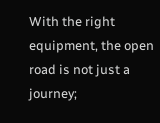With the right equipment, the open road is not just a journey;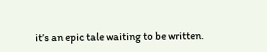it’s an epic tale waiting to be written.